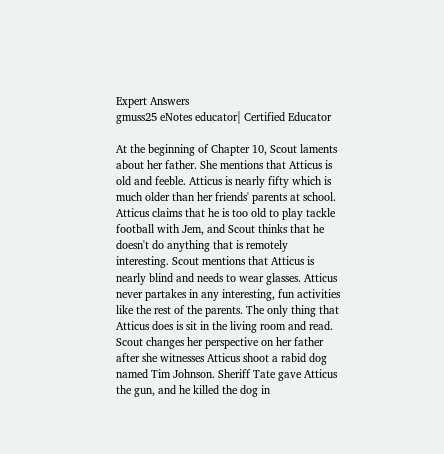Expert Answers
gmuss25 eNotes educator| Certified Educator

At the beginning of Chapter 10, Scout laments about her father. She mentions that Atticus is old and feeble. Atticus is nearly fifty which is much older than her friends' parents at school. Atticus claims that he is too old to play tackle football with Jem, and Scout thinks that he doesn't do anything that is remotely interesting. Scout mentions that Atticus is nearly blind and needs to wear glasses. Atticus never partakes in any interesting, fun activities like the rest of the parents. The only thing that Atticus does is sit in the living room and read. Scout changes her perspective on her father after she witnesses Atticus shoot a rabid dog named Tim Johnson. Sheriff Tate gave Atticus the gun, and he killed the dog in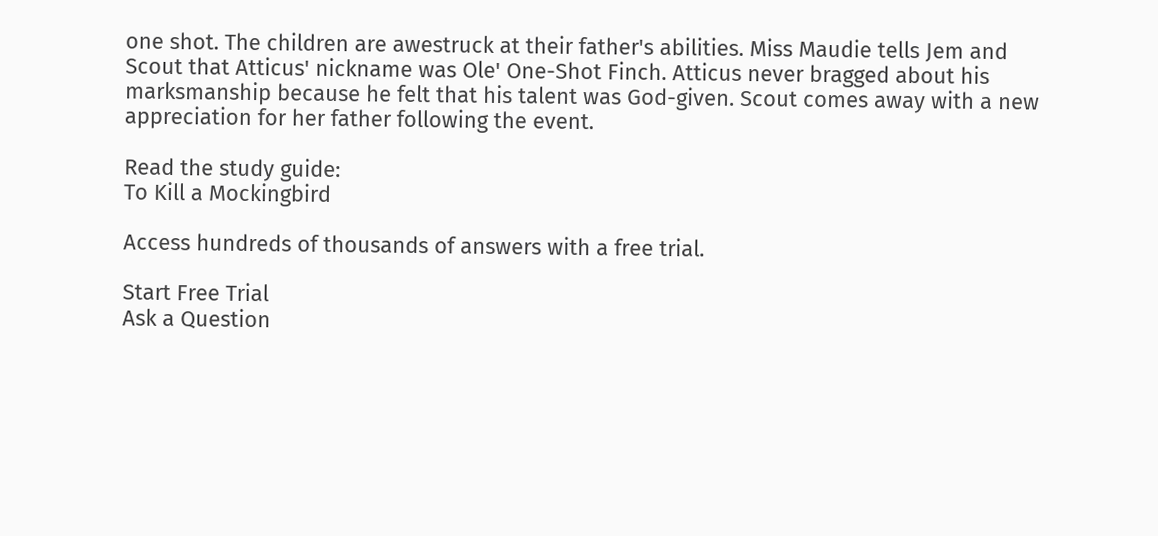one shot. The children are awestruck at their father's abilities. Miss Maudie tells Jem and Scout that Atticus' nickname was Ole' One-Shot Finch. Atticus never bragged about his marksmanship because he felt that his talent was God-given. Scout comes away with a new appreciation for her father following the event.

Read the study guide:
To Kill a Mockingbird

Access hundreds of thousands of answers with a free trial.

Start Free Trial
Ask a Question